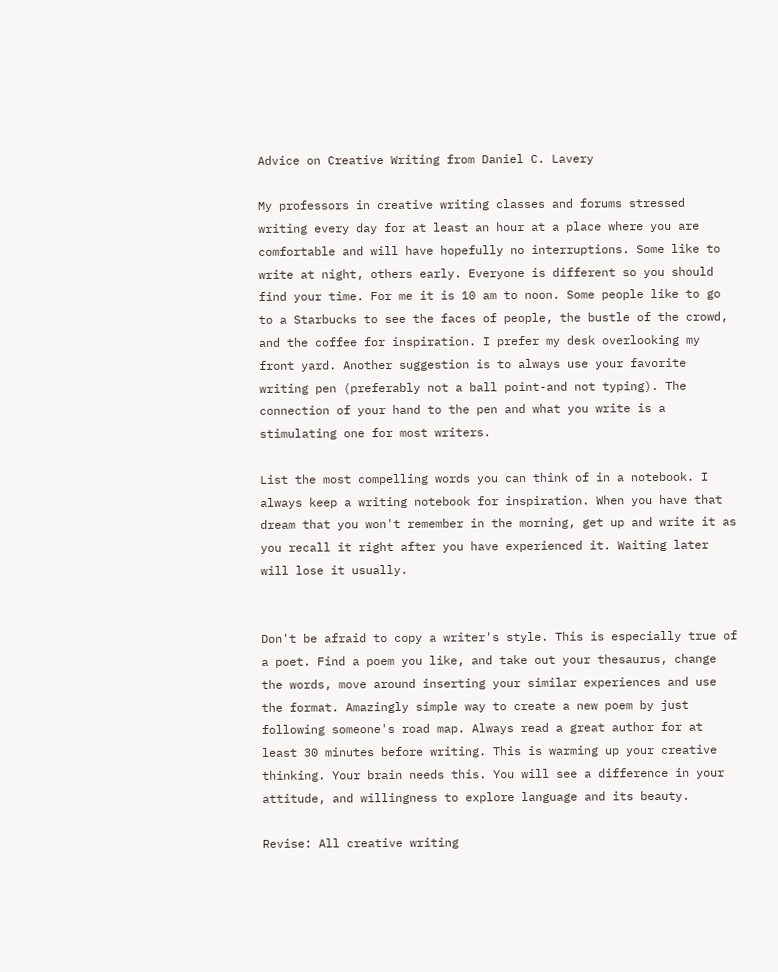Advice on Creative Writing from Daniel C. Lavery

My professors in creative writing classes and forums stressed writing every day for at least an hour at a place where you are comfortable and will have hopefully no interruptions. Some like to write at night, others early. Everyone is different so you should find your time. For me it is 10 am to noon. Some people like to go to a Starbucks to see the faces of people, the bustle of the crowd, and the coffee for inspiration. I prefer my desk overlooking my front yard. Another suggestion is to always use your favorite writing pen (preferably not a ball point-and not typing). The connection of your hand to the pen and what you write is a stimulating one for most writers.

List the most compelling words you can think of in a notebook. I always keep a writing notebook for inspiration. When you have that dream that you won't remember in the morning, get up and write it as you recall it right after you have experienced it. Waiting later will lose it usually.


Don't be afraid to copy a writer's style. This is especially true of a poet. Find a poem you like, and take out your thesaurus, change the words, move around inserting your similar experiences and use the format. Amazingly simple way to create a new poem by just following someone's road map. Always read a great author for at least 30 minutes before writing. This is warming up your creative thinking. Your brain needs this. You will see a difference in your attitude, and willingness to explore language and its beauty.

Revise: All creative writing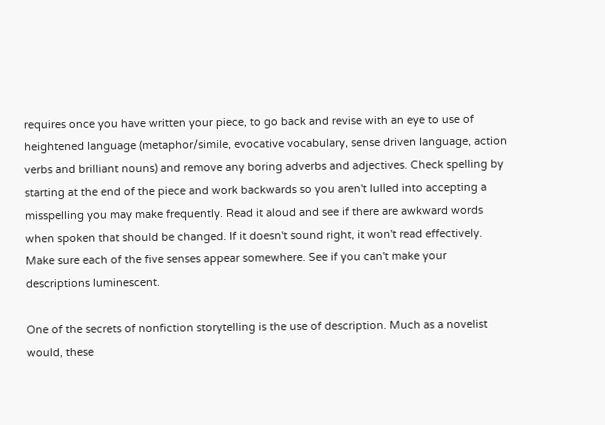requires once you have written your piece, to go back and revise with an eye to use of heightened language (metaphor/simile, evocative vocabulary, sense driven language, action verbs and brilliant nouns) and remove any boring adverbs and adjectives. Check spelling by starting at the end of the piece and work backwards so you aren't lulled into accepting a misspelling you may make frequently. Read it aloud and see if there are awkward words when spoken that should be changed. If it doesn't sound right, it won't read effectively. Make sure each of the five senses appear somewhere. See if you can't make your descriptions luminescent.

One of the secrets of nonfiction storytelling is the use of description. Much as a novelist would, these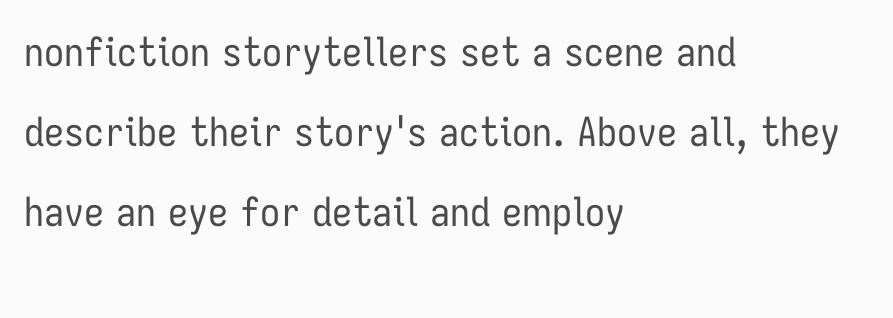nonfiction storytellers set a scene and describe their story's action. Above all, they have an eye for detail and employ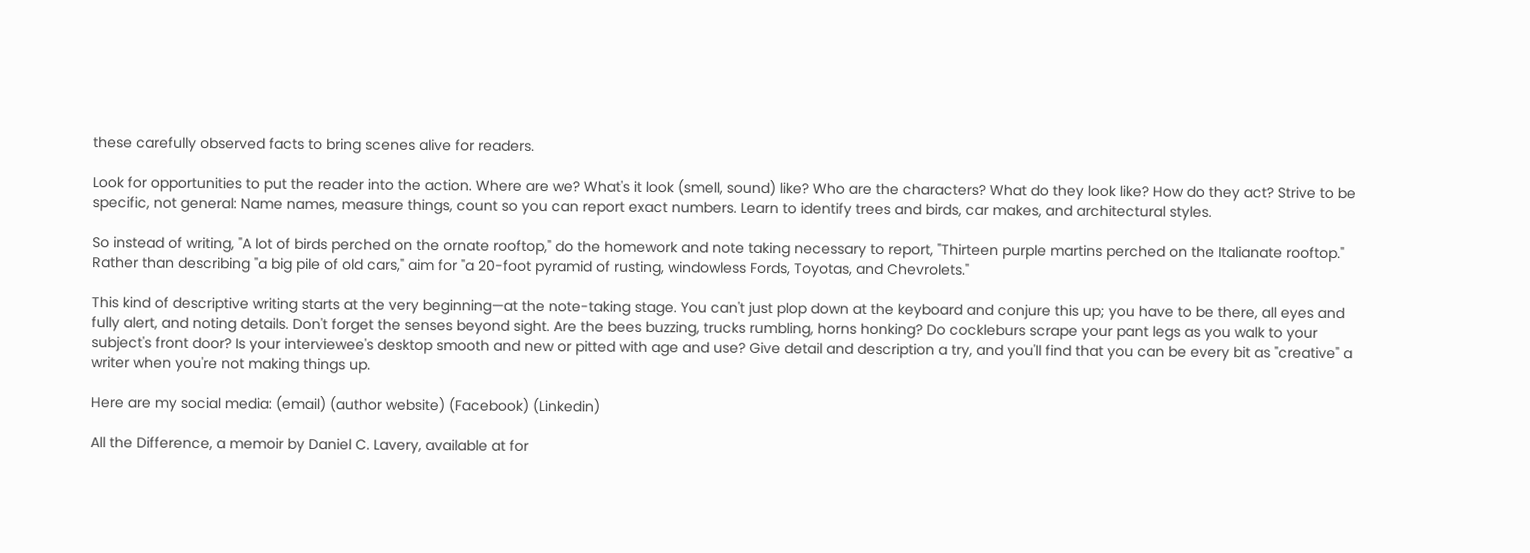these carefully observed facts to bring scenes alive for readers.

Look for opportunities to put the reader into the action. Where are we? What's it look (smell, sound) like? Who are the characters? What do they look like? How do they act? Strive to be specific, not general: Name names, measure things, count so you can report exact numbers. Learn to identify trees and birds, car makes, and architectural styles.

So instead of writing, "A lot of birds perched on the ornate rooftop," do the homework and note taking necessary to report, "Thirteen purple martins perched on the Italianate rooftop." Rather than describing "a big pile of old cars," aim for "a 20-foot pyramid of rusting, windowless Fords, Toyotas, and Chevrolets."

This kind of descriptive writing starts at the very beginning—at the note-taking stage. You can't just plop down at the keyboard and conjure this up; you have to be there, all eyes and fully alert, and noting details. Don't forget the senses beyond sight. Are the bees buzzing, trucks rumbling, horns honking? Do cockleburs scrape your pant legs as you walk to your subject's front door? Is your interviewee's desktop smooth and new or pitted with age and use? Give detail and description a try, and you'll find that you can be every bit as "creative" a writer when you're not making things up.

Here are my social media: (email) (author website) (Facebook) (Linkedin)

All the Difference, a memoir by Daniel C. Lavery, available at for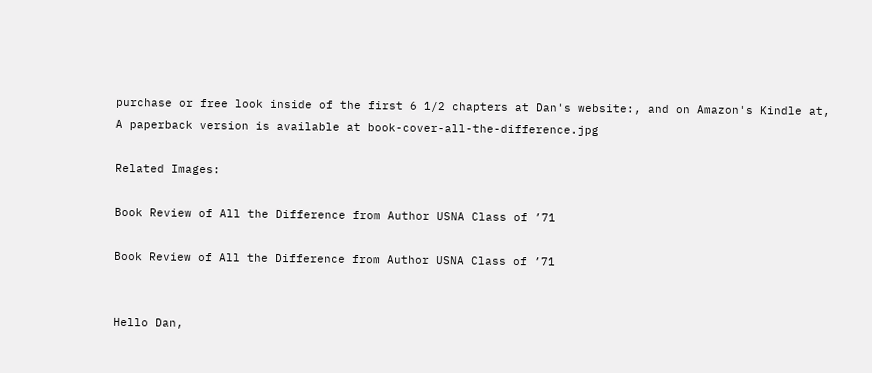purchase or free look inside of the first 6 1/2 chapters at Dan's website:, and on Amazon's Kindle at, A paperback version is available at book-cover-all-the-difference.jpg

Related Images:

Book Review of All the Difference from Author USNA Class of ’71

Book Review of All the Difference from Author USNA Class of ’71


Hello Dan,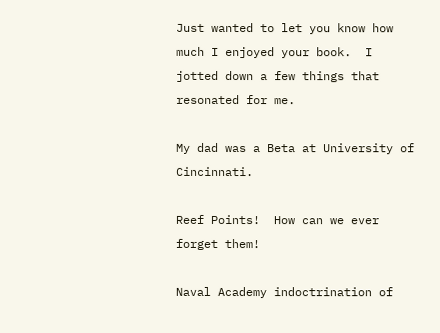Just wanted to let you know how much I enjoyed your book.  I jotted down a few things that resonated for me.

My dad was a Beta at University of Cincinnati.

Reef Points!  How can we ever forget them!

Naval Academy indoctrination of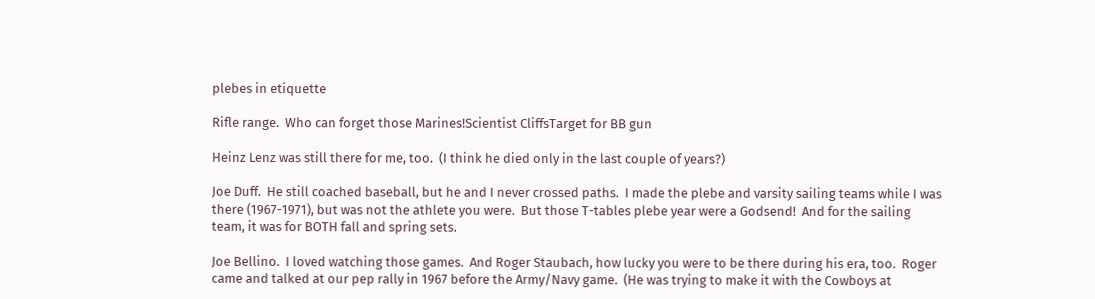plebes in etiquette

Rifle range.  Who can forget those Marines!Scientist CliffsTarget for BB gun

Heinz Lenz was still there for me, too.  (I think he died only in the last couple of years?)

Joe Duff.  He still coached baseball, but he and I never crossed paths.  I made the plebe and varsity sailing teams while I was there (1967-1971), but was not the athlete you were.  But those T-tables plebe year were a Godsend!  And for the sailing team, it was for BOTH fall and spring sets.

Joe Bellino.  I loved watching those games.  And Roger Staubach, how lucky you were to be there during his era, too.  Roger came and talked at our pep rally in 1967 before the Army/Navy game.  (He was trying to make it with the Cowboys at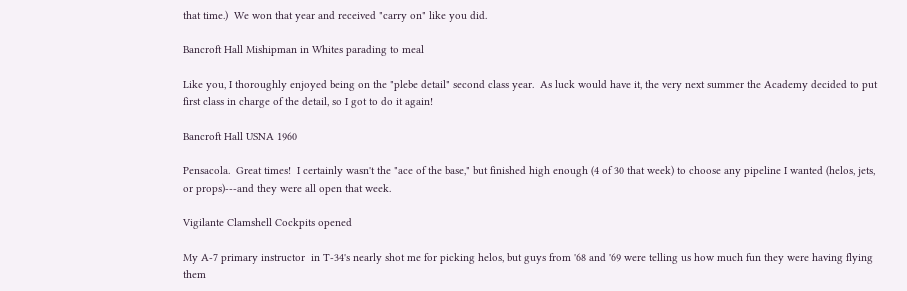that time.)  We won that year and received "carry on" like you did.

Bancroft Hall Mishipman in Whites parading to meal

Like you, I thoroughly enjoyed being on the "plebe detail" second class year.  As luck would have it, the very next summer the Academy decided to put first class in charge of the detail, so I got to do it again!

Bancroft Hall USNA 1960

Pensacola.  Great times!  I certainly wasn't the "ace of the base," but finished high enough (4 of 30 that week) to choose any pipeline I wanted (helos, jets, or props)---and they were all open that week.

Vigilante Clamshell Cockpits opened

My A-7 primary instructor  in T-34's nearly shot me for picking helos, but guys from '68 and '69 were telling us how much fun they were having flying them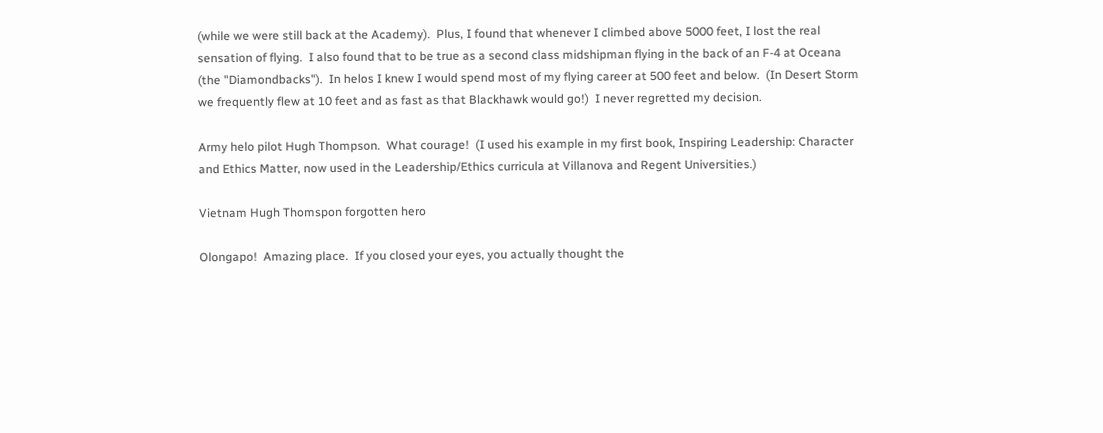(while we were still back at the Academy).  Plus, I found that whenever I climbed above 5000 feet, I lost the real sensation of flying.  I also found that to be true as a second class midshipman flying in the back of an F-4 at Oceana (the "Diamondbacks").  In helos I knew I would spend most of my flying career at 500 feet and below.  (In Desert Storm we frequently flew at 10 feet and as fast as that Blackhawk would go!)  I never regretted my decision.

Army helo pilot Hugh Thompson.  What courage!  (I used his example in my first book, Inspiring Leadership: Character and Ethics Matter, now used in the Leadership/Ethics curricula at Villanova and Regent Universities.)

Vietnam Hugh Thomspon forgotten hero

Olongapo!  Amazing place.  If you closed your eyes, you actually thought the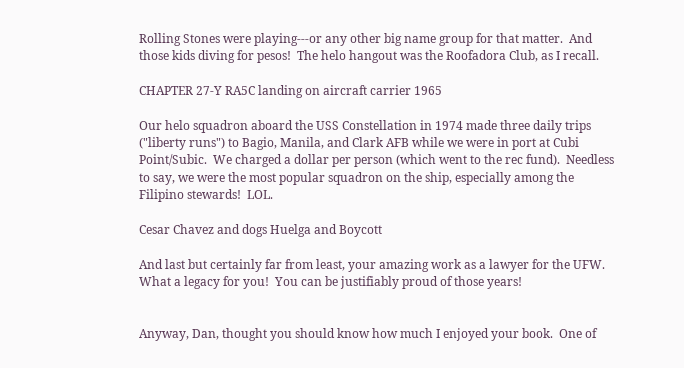Rolling Stones were playing---or any other big name group for that matter.  And those kids diving for pesos!  The helo hangout was the Roofadora Club, as I recall.

CHAPTER 27-Y RA5C landing on aircraft carrier 1965

Our helo squadron aboard the USS Constellation in 1974 made three daily trips ("liberty runs") to Bagio, Manila, and Clark AFB while we were in port at Cubi Point/Subic.  We charged a dollar per person (which went to the rec fund).  Needless to say, we were the most popular squadron on the ship, especially among the Filipino stewards!  LOL.

Cesar Chavez and dogs Huelga and Boycott

And last but certainly far from least, your amazing work as a lawyer for the UFW.  What a legacy for you!  You can be justifiably proud of those years!


Anyway, Dan, thought you should know how much I enjoyed your book.  One of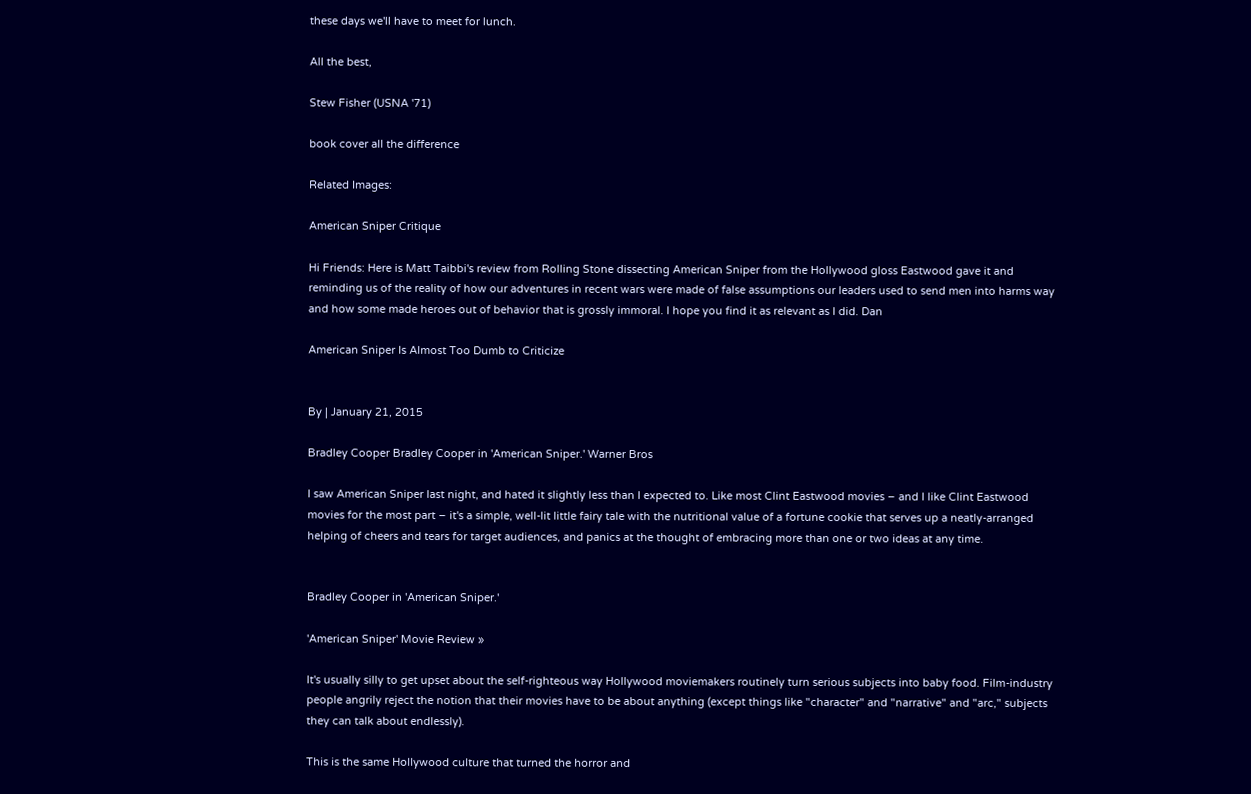these days we'll have to meet for lunch.

All the best,

Stew Fisher (USNA '71)

book cover all the difference

Related Images:

American Sniper Critique

Hi Friends: Here is Matt Taibbi's review from Rolling Stone dissecting American Sniper from the Hollywood gloss Eastwood gave it and reminding us of the reality of how our adventures in recent wars were made of false assumptions our leaders used to send men into harms way and how some made heroes out of behavior that is grossly immoral. I hope you find it as relevant as I did. Dan

American Sniper Is Almost Too Dumb to Criticize


By | January 21, 2015

Bradley Cooper Bradley Cooper in 'American Sniper.' Warner Bros

I saw American Sniper last night, and hated it slightly less than I expected to. Like most Clint Eastwood movies – and I like Clint Eastwood movies for the most part – it's a simple, well-lit little fairy tale with the nutritional value of a fortune cookie that serves up a neatly-arranged helping of cheers and tears for target audiences, and panics at the thought of embracing more than one or two ideas at any time.


Bradley Cooper in 'American Sniper.'

'American Sniper' Movie Review »

It's usually silly to get upset about the self-righteous way Hollywood moviemakers routinely turn serious subjects into baby food. Film-industry people angrily reject the notion that their movies have to be about anything (except things like "character" and "narrative" and "arc," subjects they can talk about endlessly).

This is the same Hollywood culture that turned the horror and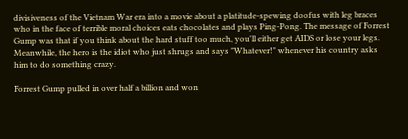divisiveness of the Vietnam War era into a movie about a platitude-spewing doofus with leg braces who in the face of terrible moral choices eats chocolates and plays Ping-Pong. The message of Forrest Gump was that if you think about the hard stuff too much, you'll either get AIDS or lose your legs. Meanwhile, the hero is the idiot who just shrugs and says "Whatever!" whenever his country asks him to do something crazy.

Forrest Gump pulled in over half a billion and won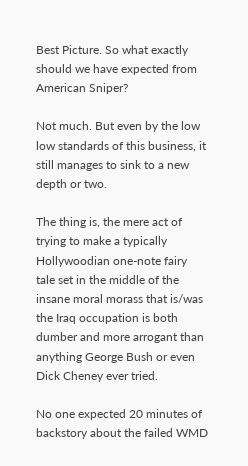Best Picture. So what exactly should we have expected from American Sniper?

Not much. But even by the low low standards of this business, it still manages to sink to a new depth or two.

The thing is, the mere act of trying to make a typically Hollywoodian one-note fairy tale set in the middle of the insane moral morass that is/was the Iraq occupation is both dumber and more arrogant than anything George Bush or even Dick Cheney ever tried.

No one expected 20 minutes of backstory about the failed WMD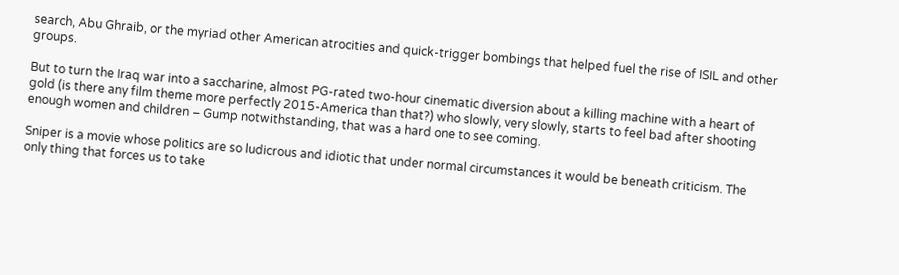search, Abu Ghraib, or the myriad other American atrocities and quick-trigger bombings that helped fuel the rise of ISIL and other groups.

But to turn the Iraq war into a saccharine, almost PG-rated two-hour cinematic diversion about a killing machine with a heart of gold (is there any film theme more perfectly 2015-America than that?) who slowly, very slowly, starts to feel bad after shooting enough women and children – Gump notwithstanding, that was a hard one to see coming.

Sniper is a movie whose politics are so ludicrous and idiotic that under normal circumstances it would be beneath criticism. The only thing that forces us to take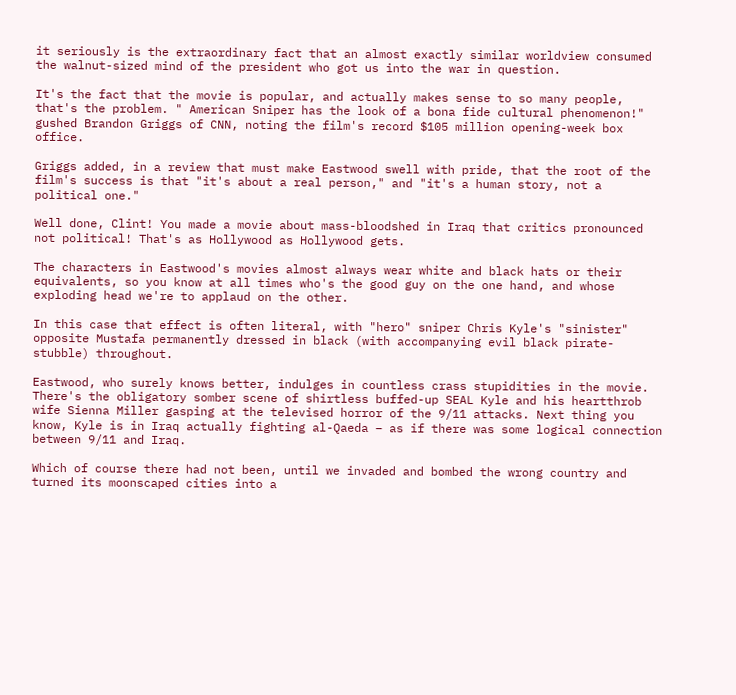it seriously is the extraordinary fact that an almost exactly similar worldview consumed the walnut-sized mind of the president who got us into the war in question.

It's the fact that the movie is popular, and actually makes sense to so many people, that's the problem. " American Sniper has the look of a bona fide cultural phenomenon!" gushed Brandon Griggs of CNN, noting the film's record $105 million opening-week box office.

Griggs added, in a review that must make Eastwood swell with pride, that the root of the film's success is that "it's about a real person," and "it's a human story, not a political one."

Well done, Clint! You made a movie about mass-bloodshed in Iraq that critics pronounced not political! That's as Hollywood as Hollywood gets.

The characters in Eastwood's movies almost always wear white and black hats or their equivalents, so you know at all times who's the good guy on the one hand, and whose exploding head we're to applaud on the other.

In this case that effect is often literal, with "hero" sniper Chris Kyle's "sinister" opposite Mustafa permanently dressed in black (with accompanying evil black pirate-stubble) throughout.

Eastwood, who surely knows better, indulges in countless crass stupidities in the movie. There's the obligatory somber scene of shirtless buffed-up SEAL Kyle and his heartthrob wife Sienna Miller gasping at the televised horror of the 9/11 attacks. Next thing you know, Kyle is in Iraq actually fighting al-Qaeda – as if there was some logical connection between 9/11 and Iraq.

Which of course there had not been, until we invaded and bombed the wrong country and turned its moonscaped cities into a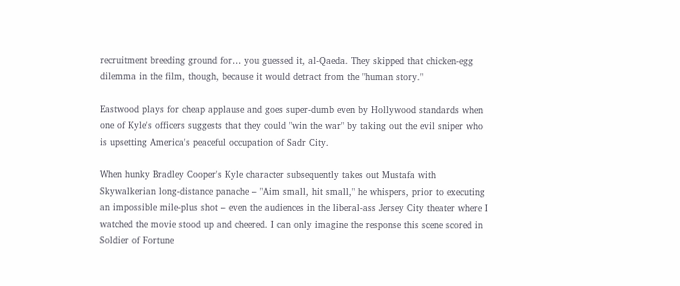recruitment breeding ground for… you guessed it, al-Qaeda. They skipped that chicken-egg dilemma in the film, though, because it would detract from the "human story."

Eastwood plays for cheap applause and goes super-dumb even by Hollywood standards when one of Kyle's officers suggests that they could "win the war" by taking out the evil sniper who is upsetting America's peaceful occupation of Sadr City.

When hunky Bradley Cooper's Kyle character subsequently takes out Mustafa with Skywalkerian long-distance panache – "Aim small, hit small," he whispers, prior to executing an impossible mile-plus shot – even the audiences in the liberal-ass Jersey City theater where I watched the movie stood up and cheered. I can only imagine the response this scene scored in Soldier of Fortune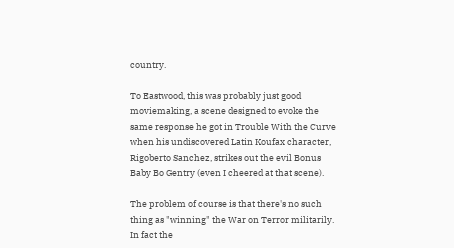country.

To Eastwood, this was probably just good moviemaking, a scene designed to evoke the same response he got in Trouble With the Curve when his undiscovered Latin Koufax character, Rigoberto Sanchez, strikes out the evil Bonus Baby Bo Gentry (even I cheered at that scene).

The problem of course is that there's no such thing as "winning" the War on Terror militarily. In fact the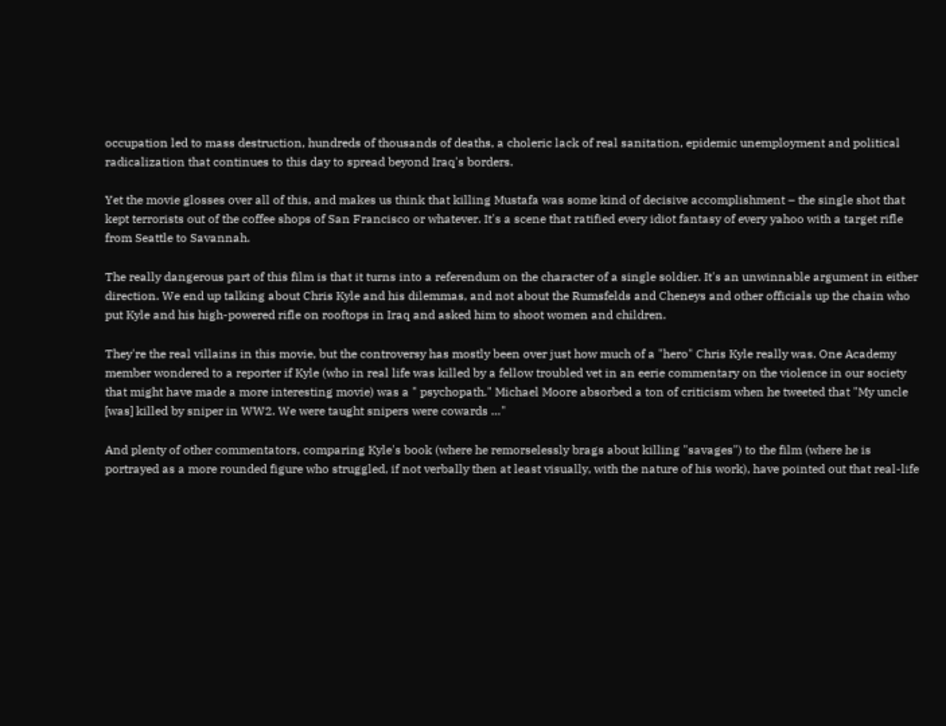occupation led to mass destruction, hundreds of thousands of deaths, a choleric lack of real sanitation, epidemic unemployment and political radicalization that continues to this day to spread beyond Iraq's borders.

Yet the movie glosses over all of this, and makes us think that killing Mustafa was some kind of decisive accomplishment – the single shot that kept terrorists out of the coffee shops of San Francisco or whatever. It's a scene that ratified every idiot fantasy of every yahoo with a target rifle from Seattle to Savannah.

The really dangerous part of this film is that it turns into a referendum on the character of a single soldier. It's an unwinnable argument in either direction. We end up talking about Chris Kyle and his dilemmas, and not about the Rumsfelds and Cheneys and other officials up the chain who put Kyle and his high-powered rifle on rooftops in Iraq and asked him to shoot women and children.

They're the real villains in this movie, but the controversy has mostly been over just how much of a "hero" Chris Kyle really was. One Academy member wondered to a reporter if Kyle (who in real life was killed by a fellow troubled vet in an eerie commentary on the violence in our society that might have made a more interesting movie) was a " psychopath." Michael Moore absorbed a ton of criticism when he tweeted that "My uncle [was] killed by sniper in WW2. We were taught snipers were cowards …"

And plenty of other commentators, comparing Kyle's book (where he remorselessly brags about killing "savages") to the film (where he is portrayed as a more rounded figure who struggled, if not verbally then at least visually, with the nature of his work), have pointed out that real-life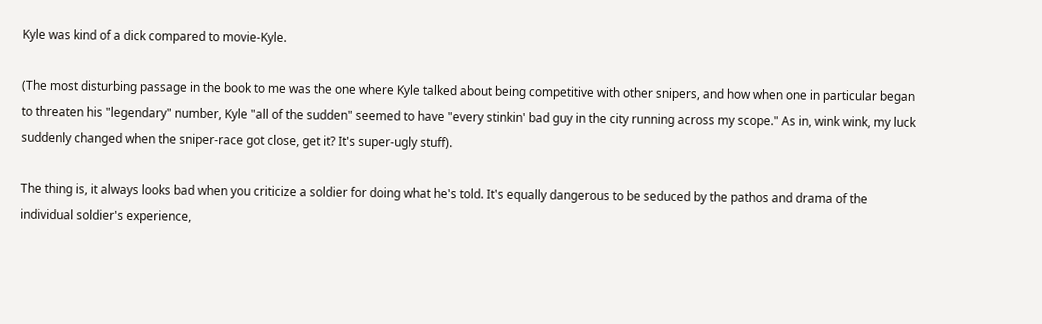Kyle was kind of a dick compared to movie-Kyle.

(The most disturbing passage in the book to me was the one where Kyle talked about being competitive with other snipers, and how when one in particular began to threaten his "legendary" number, Kyle "all of the sudden" seemed to have "every stinkin' bad guy in the city running across my scope." As in, wink wink, my luck suddenly changed when the sniper-race got close, get it? It's super-ugly stuff).

The thing is, it always looks bad when you criticize a soldier for doing what he's told. It's equally dangerous to be seduced by the pathos and drama of the individual soldier's experience,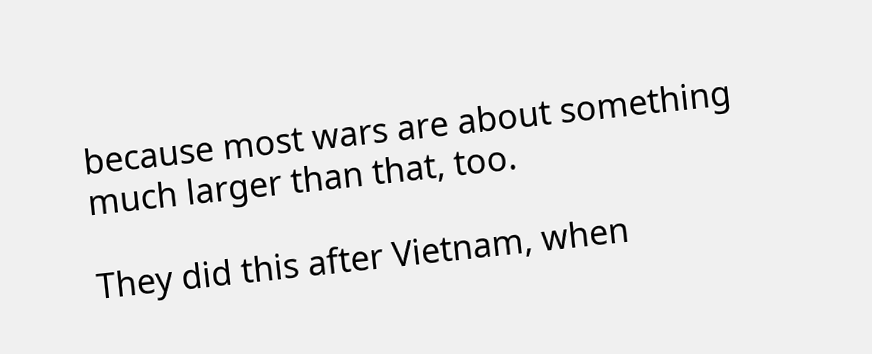because most wars are about something much larger than that, too.

They did this after Vietnam, when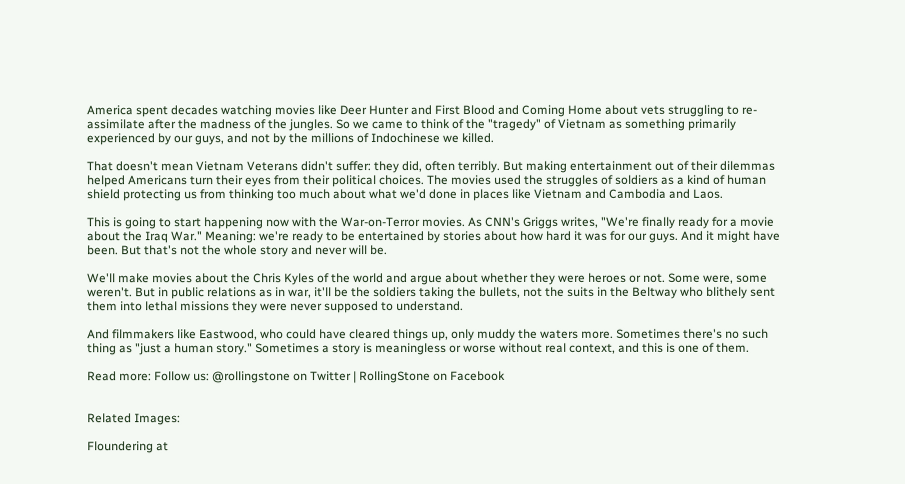America spent decades watching movies like Deer Hunter and First Blood and Coming Home about vets struggling to re-assimilate after the madness of the jungles. So we came to think of the "tragedy" of Vietnam as something primarily experienced by our guys, and not by the millions of Indochinese we killed.

That doesn't mean Vietnam Veterans didn't suffer: they did, often terribly. But making entertainment out of their dilemmas helped Americans turn their eyes from their political choices. The movies used the struggles of soldiers as a kind of human shield protecting us from thinking too much about what we'd done in places like Vietnam and Cambodia and Laos.

This is going to start happening now with the War-on-Terror movies. As CNN's Griggs writes, "We're finally ready for a movie about the Iraq War." Meaning: we're ready to be entertained by stories about how hard it was for our guys. And it might have been. But that's not the whole story and never will be.

We'll make movies about the Chris Kyles of the world and argue about whether they were heroes or not. Some were, some weren't. But in public relations as in war, it'll be the soldiers taking the bullets, not the suits in the Beltway who blithely sent them into lethal missions they were never supposed to understand.

And filmmakers like Eastwood, who could have cleared things up, only muddy the waters more. Sometimes there's no such thing as "just a human story." Sometimes a story is meaningless or worse without real context, and this is one of them.

Read more: Follow us: @rollingstone on Twitter | RollingStone on Facebook


Related Images:

Floundering at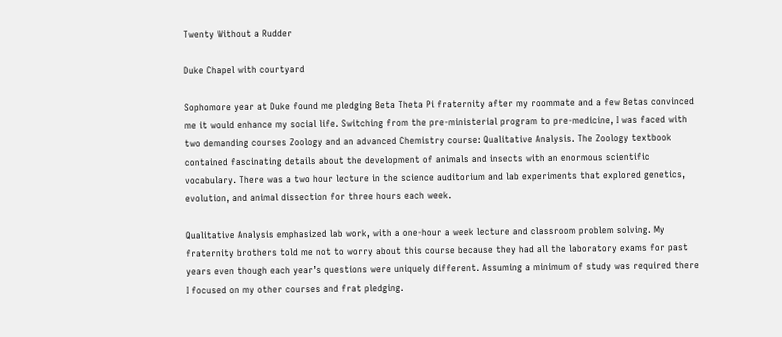Twenty Without a Rudder

Duke Chapel with courtyard

Sophomore year at Duke found me pledging Beta Theta Pi fraternity after my roommate and a few Betas convinced me it would enhance my social life. Switching from the pre-ministerial program to pre-medicine, I was faced with two demanding courses Zoology and an advanced Chemistry course: Qualitative Analysis. The Zoology textbook contained fascinating details about the development of animals and insects with an enormous scientific vocabulary. There was a two hour lecture in the science auditorium and lab experiments that explored genetics, evolution, and animal dissection for three hours each week.

Qualitative Analysis emphasized lab work, with a one-hour a week lecture and classroom problem solving. My fraternity brothers told me not to worry about this course because they had all the laboratory exams for past years even though each year’s questions were uniquely different. Assuming a minimum of study was required there I focused on my other courses and frat pledging.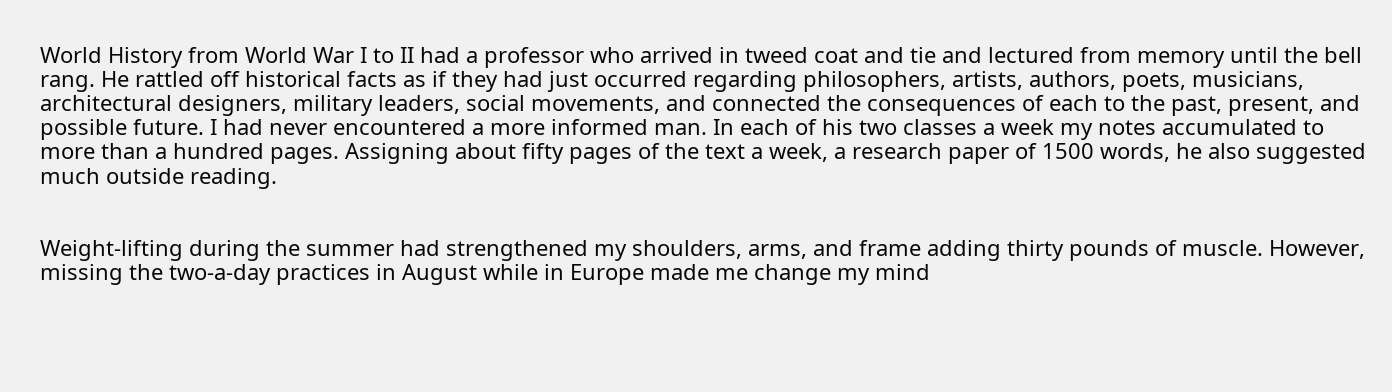World History from World War I to II had a professor who arrived in tweed coat and tie and lectured from memory until the bell rang. He rattled off historical facts as if they had just occurred regarding philosophers, artists, authors, poets, musicians, architectural designers, military leaders, social movements, and connected the consequences of each to the past, present, and possible future. I had never encountered a more informed man. In each of his two classes a week my notes accumulated to more than a hundred pages. Assigning about fifty pages of the text a week, a research paper of 1500 words, he also suggested much outside reading.


Weight-lifting during the summer had strengthened my shoulders, arms, and frame adding thirty pounds of muscle. However, missing the two-a-day practices in August while in Europe made me change my mind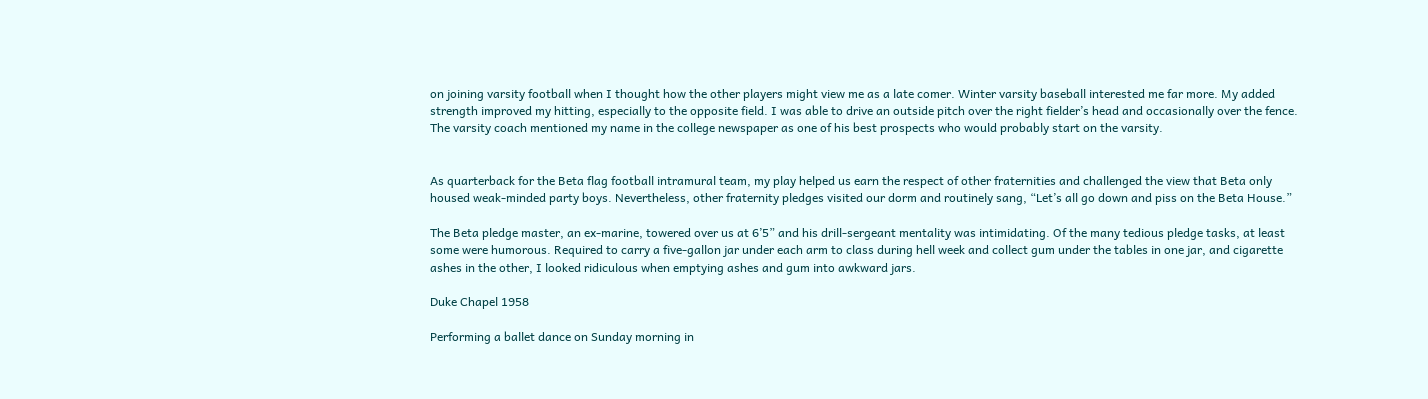on joining varsity football when I thought how the other players might view me as a late comer. Winter varsity baseball interested me far more. My added strength improved my hitting, especially to the opposite field. I was able to drive an outside pitch over the right fielder’s head and occasionally over the fence. The varsity coach mentioned my name in the college newspaper as one of his best prospects who would probably start on the varsity.


As quarterback for the Beta flag football intramural team, my play helped us earn the respect of other fraternities and challenged the view that Beta only housed weak-minded party boys. Nevertheless, other fraternity pledges visited our dorm and routinely sang, “Let’s all go down and piss on the Beta House.”

The Beta pledge master, an ex-marine, towered over us at 6’5” and his drill-sergeant mentality was intimidating. Of the many tedious pledge tasks, at least some were humorous. Required to carry a five-gallon jar under each arm to class during hell week and collect gum under the tables in one jar, and cigarette ashes in the other, I looked ridiculous when emptying ashes and gum into awkward jars.

Duke Chapel 1958

Performing a ballet dance on Sunday morning in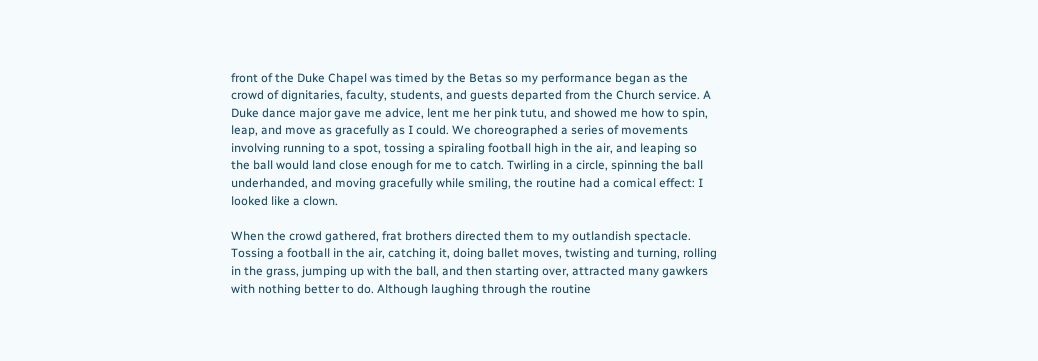front of the Duke Chapel was timed by the Betas so my performance began as the crowd of dignitaries, faculty, students, and guests departed from the Church service. A Duke dance major gave me advice, lent me her pink tutu, and showed me how to spin, leap, and move as gracefully as I could. We choreographed a series of movements involving running to a spot, tossing a spiraling football high in the air, and leaping so the ball would land close enough for me to catch. Twirling in a circle, spinning the ball underhanded, and moving gracefully while smiling, the routine had a comical effect: I looked like a clown.

When the crowd gathered, frat brothers directed them to my outlandish spectacle. Tossing a football in the air, catching it, doing ballet moves, twisting and turning, rolling in the grass, jumping up with the ball, and then starting over, attracted many gawkers with nothing better to do. Although laughing through the routine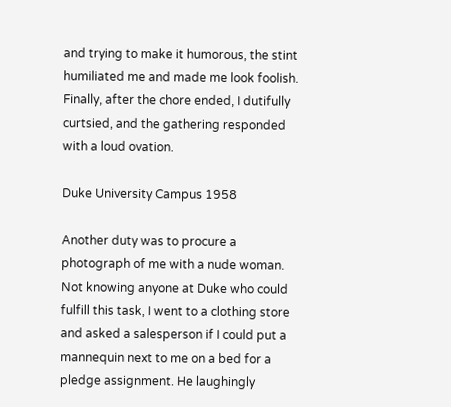and trying to make it humorous, the stint humiliated me and made me look foolish. Finally, after the chore ended, I dutifully curtsied, and the gathering responded with a loud ovation.

Duke University Campus 1958

Another duty was to procure a photograph of me with a nude woman. Not knowing anyone at Duke who could fulfill this task, I went to a clothing store and asked a salesperson if I could put a mannequin next to me on a bed for a pledge assignment. He laughingly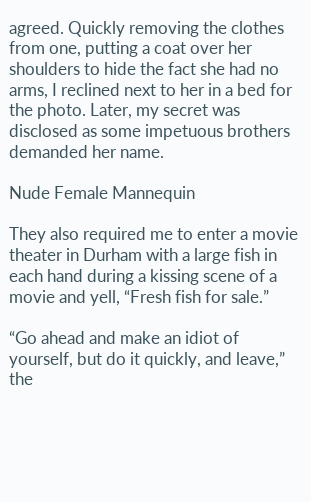agreed. Quickly removing the clothes from one, putting a coat over her shoulders to hide the fact she had no arms, I reclined next to her in a bed for the photo. Later, my secret was disclosed as some impetuous brothers demanded her name.

Nude Female Mannequin

They also required me to enter a movie theater in Durham with a large fish in each hand during a kissing scene of a movie and yell, “Fresh fish for sale.”

“Go ahead and make an idiot of yourself, but do it quickly, and leave,” the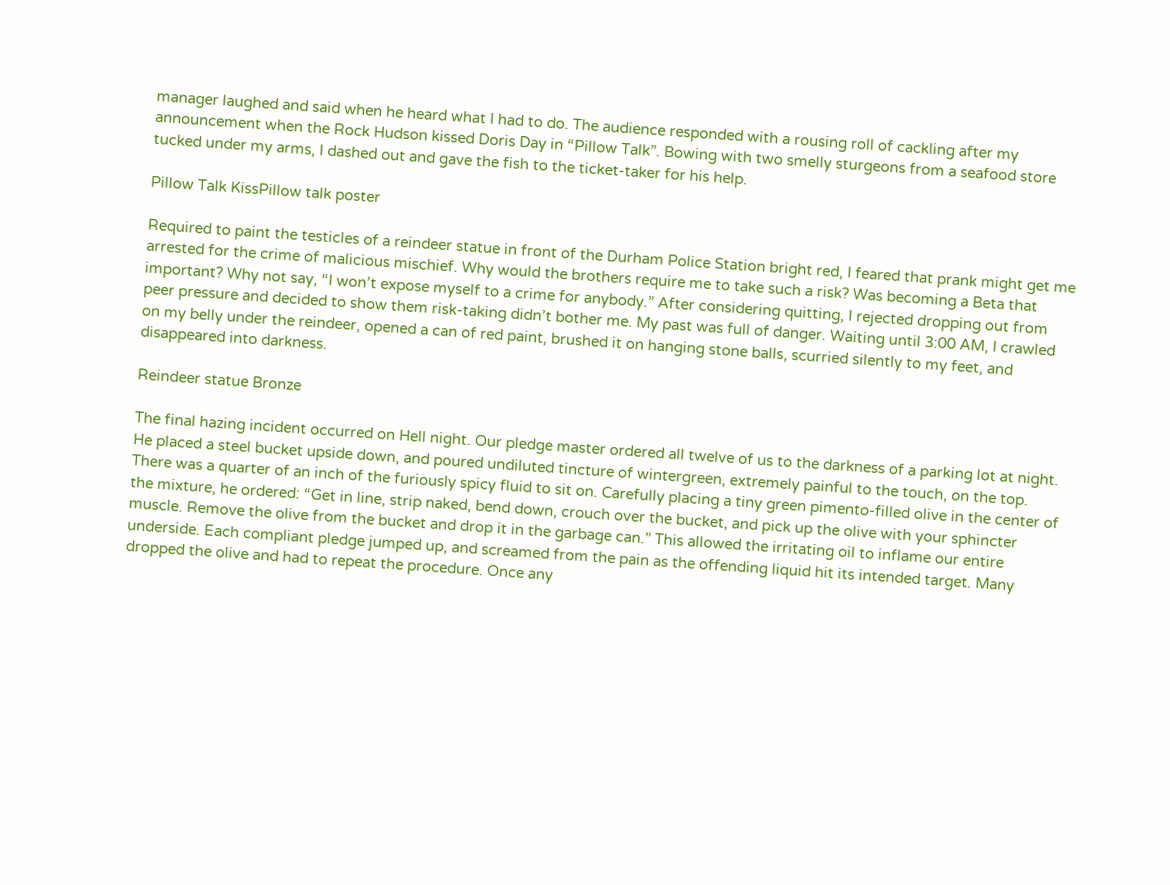manager laughed and said when he heard what I had to do. The audience responded with a rousing roll of cackling after my announcement when the Rock Hudson kissed Doris Day in “Pillow Talk”. Bowing with two smelly sturgeons from a seafood store tucked under my arms, I dashed out and gave the fish to the ticket-taker for his help.

Pillow Talk KissPillow talk poster

Required to paint the testicles of a reindeer statue in front of the Durham Police Station bright red, I feared that prank might get me arrested for the crime of malicious mischief. Why would the brothers require me to take such a risk? Was becoming a Beta that important? Why not say, “I won’t expose myself to a crime for anybody.” After considering quitting, I rejected dropping out from peer pressure and decided to show them risk-taking didn’t bother me. My past was full of danger. Waiting until 3:00 AM, I crawled on my belly under the reindeer, opened a can of red paint, brushed it on hanging stone balls, scurried silently to my feet, and disappeared into darkness.

Reindeer statue Bronze

The final hazing incident occurred on Hell night. Our pledge master ordered all twelve of us to the darkness of a parking lot at night. He placed a steel bucket upside down, and poured undiluted tincture of wintergreen, extremely painful to the touch, on the top. There was a quarter of an inch of the furiously spicy fluid to sit on. Carefully placing a tiny green pimento-filled olive in the center of the mixture, he ordered: “Get in line, strip naked, bend down, crouch over the bucket, and pick up the olive with your sphincter muscle. Remove the olive from the bucket and drop it in the garbage can.” This allowed the irritating oil to inflame our entire underside. Each compliant pledge jumped up, and screamed from the pain as the offending liquid hit its intended target. Many dropped the olive and had to repeat the procedure. Once any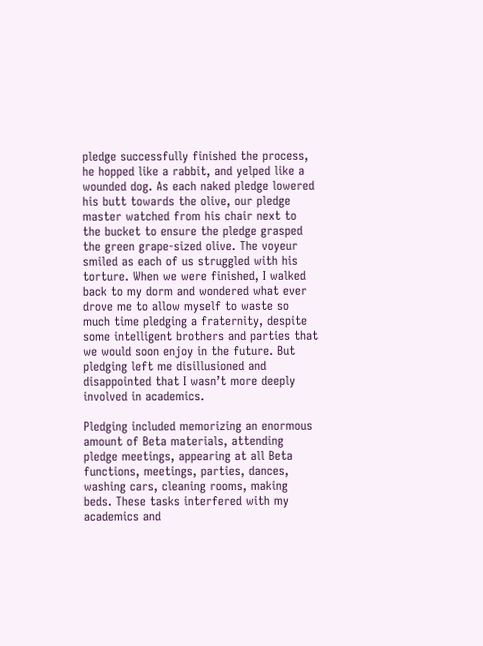pledge successfully finished the process, he hopped like a rabbit, and yelped like a wounded dog. As each naked pledge lowered his butt towards the olive, our pledge master watched from his chair next to the bucket to ensure the pledge grasped the green grape-sized olive. The voyeur smiled as each of us struggled with his torture. When we were finished, I walked back to my dorm and wondered what ever drove me to allow myself to waste so much time pledging a fraternity, despite some intelligent brothers and parties that we would soon enjoy in the future. But pledging left me disillusioned and disappointed that I wasn’t more deeply involved in academics.

Pledging included memorizing an enormous amount of Beta materials, attending pledge meetings, appearing at all Beta functions, meetings, parties, dances, washing cars, cleaning rooms, making beds. These tasks interfered with my academics and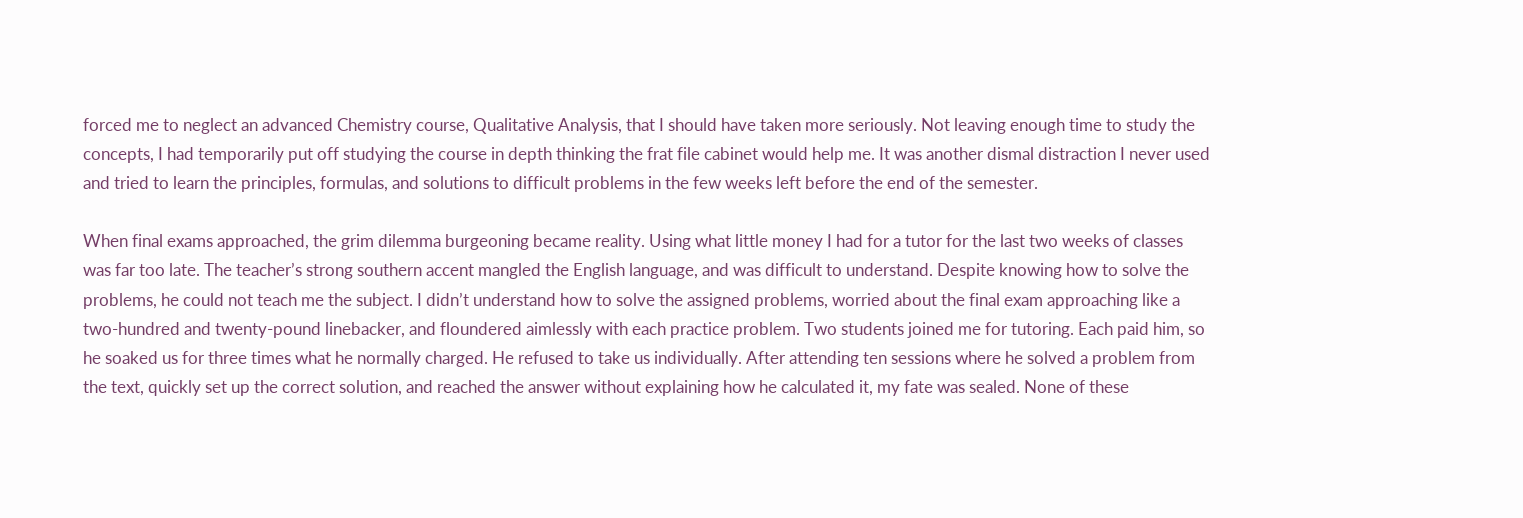forced me to neglect an advanced Chemistry course, Qualitative Analysis, that I should have taken more seriously. Not leaving enough time to study the concepts, I had temporarily put off studying the course in depth thinking the frat file cabinet would help me. It was another dismal distraction I never used and tried to learn the principles, formulas, and solutions to difficult problems in the few weeks left before the end of the semester.

When final exams approached, the grim dilemma burgeoning became reality. Using what little money I had for a tutor for the last two weeks of classes was far too late. The teacher’s strong southern accent mangled the English language, and was difficult to understand. Despite knowing how to solve the problems, he could not teach me the subject. I didn’t understand how to solve the assigned problems, worried about the final exam approaching like a two-hundred and twenty-pound linebacker, and floundered aimlessly with each practice problem. Two students joined me for tutoring. Each paid him, so he soaked us for three times what he normally charged. He refused to take us individually. After attending ten sessions where he solved a problem from the text, quickly set up the correct solution, and reached the answer without explaining how he calculated it, my fate was sealed. None of these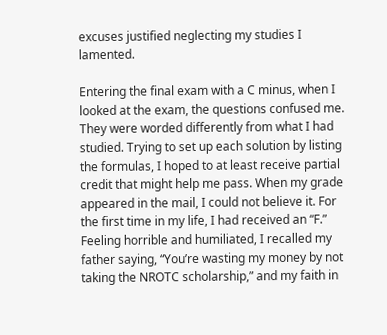excuses justified neglecting my studies I lamented.

Entering the final exam with a C minus, when I looked at the exam, the questions confused me. They were worded differently from what I had studied. Trying to set up each solution by listing the formulas, I hoped to at least receive partial credit that might help me pass. When my grade appeared in the mail, I could not believe it. For the first time in my life, I had received an “F.” Feeling horrible and humiliated, I recalled my father saying, “You’re wasting my money by not taking the NROTC scholarship,” and my faith in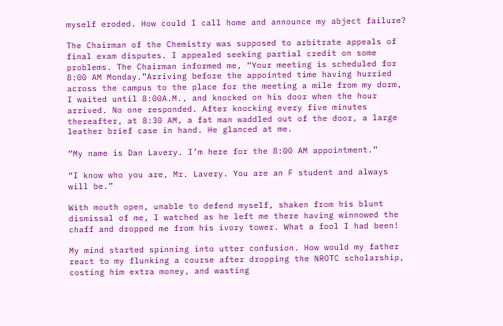myself eroded. How could I call home and announce my abject failure?

The Chairman of the Chemistry was supposed to arbitrate appeals of final exam disputes. I appealed seeking partial credit on some problems. The Chairman informed me, “Your meeting is scheduled for 8:00 AM Monday.”Arriving before the appointed time having hurried across the campus to the place for the meeting a mile from my dorm, I waited until 8:00A.M., and knocked on his door when the hour arrived. No one responded. After knocking every five minutes thereafter, at 8:30 AM, a fat man waddled out of the door, a large leather brief case in hand. He glanced at me.

“My name is Dan Lavery. I’m here for the 8:00 AM appointment.”

“I know who you are, Mr. Lavery. You are an F student and always will be.”

With mouth open, unable to defend myself, shaken from his blunt dismissal of me, I watched as he left me there having winnowed the chaff and dropped me from his ivory tower. What a fool I had been!

My mind started spinning into utter confusion. How would my father react to my flunking a course after dropping the NROTC scholarship, costing him extra money, and wasting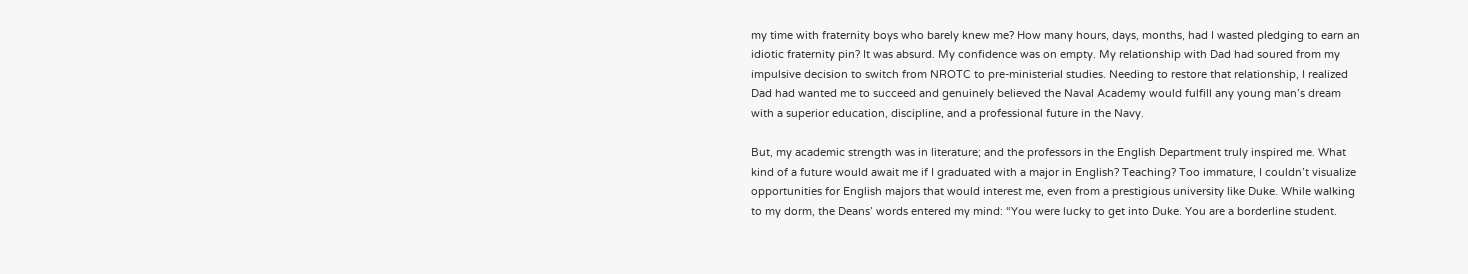my time with fraternity boys who barely knew me? How many hours, days, months, had I wasted pledging to earn an idiotic fraternity pin? It was absurd. My confidence was on empty. My relationship with Dad had soured from my impulsive decision to switch from NROTC to pre-ministerial studies. Needing to restore that relationship, I realized Dad had wanted me to succeed and genuinely believed the Naval Academy would fulfill any young man’s dream with a superior education, discipline, and a professional future in the Navy.

But, my academic strength was in literature; and the professors in the English Department truly inspired me. What kind of a future would await me if I graduated with a major in English? Teaching? Too immature, I couldn’t visualize opportunities for English majors that would interest me, even from a prestigious university like Duke. While walking to my dorm, the Deans’ words entered my mind: “You were lucky to get into Duke. You are a borderline student.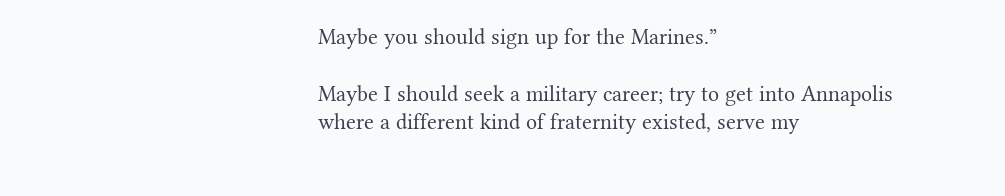Maybe you should sign up for the Marines.”

Maybe I should seek a military career; try to get into Annapolis where a different kind of fraternity existed, serve my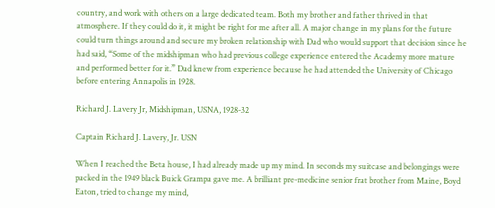country, and work with others on a large dedicated team. Both my brother and father thrived in that atmosphere. If they could do it, it might be right for me after all. A major change in my plans for the future could turn things around and secure my broken relationship with Dad who would support that decision since he had said, “Some of the midshipman who had previous college experience entered the Academy more mature and performed better for it.” Dad knew from experience because he had attended the University of Chicago before entering Annapolis in 1928.

Richard J. Lavery Jr, Midshipman, USNA, 1928-32

Captain Richard J. Lavery, Jr. USN

When I reached the Beta house, I had already made up my mind. In seconds my suitcase and belongings were packed in the 1949 black Buick Grampa gave me. A brilliant pre-medicine senior frat brother from Maine, Boyd Eaton, tried to change my mind,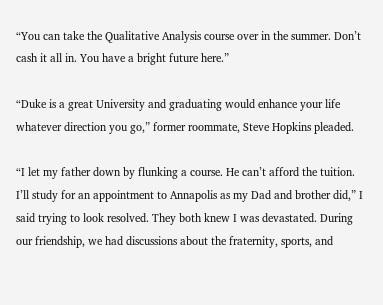“You can take the Qualitative Analysis course over in the summer. Don’t cash it all in. You have a bright future here.”

“Duke is a great University and graduating would enhance your life whatever direction you go,” former roommate, Steve Hopkins pleaded.

“I let my father down by flunking a course. He can’t afford the tuition. I’ll study for an appointment to Annapolis as my Dad and brother did,” I said trying to look resolved. They both knew I was devastated. During our friendship, we had discussions about the fraternity, sports, and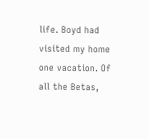life. Boyd had visited my home one vacation. Of all the Betas,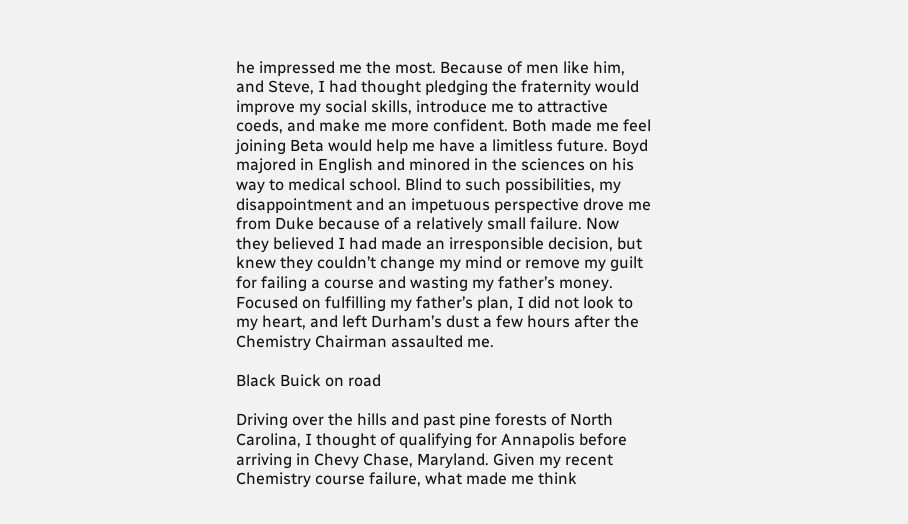he impressed me the most. Because of men like him, and Steve, I had thought pledging the fraternity would improve my social skills, introduce me to attractive coeds, and make me more confident. Both made me feel joining Beta would help me have a limitless future. Boyd majored in English and minored in the sciences on his way to medical school. Blind to such possibilities, my disappointment and an impetuous perspective drove me from Duke because of a relatively small failure. Now they believed I had made an irresponsible decision, but knew they couldn’t change my mind or remove my guilt for failing a course and wasting my father’s money. Focused on fulfilling my father’s plan, I did not look to my heart, and left Durham’s dust a few hours after the Chemistry Chairman assaulted me.

Black Buick on road

Driving over the hills and past pine forests of North Carolina, I thought of qualifying for Annapolis before arriving in Chevy Chase, Maryland. Given my recent Chemistry course failure, what made me think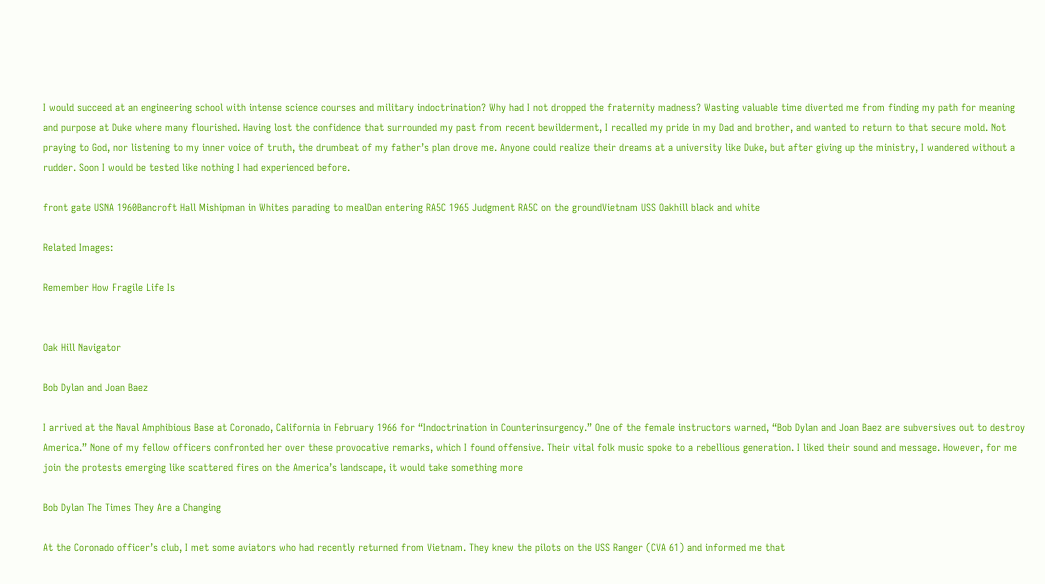I would succeed at an engineering school with intense science courses and military indoctrination? Why had I not dropped the fraternity madness? Wasting valuable time diverted me from finding my path for meaning and purpose at Duke where many flourished. Having lost the confidence that surrounded my past from recent bewilderment, I recalled my pride in my Dad and brother, and wanted to return to that secure mold. Not praying to God, nor listening to my inner voice of truth, the drumbeat of my father’s plan drove me. Anyone could realize their dreams at a university like Duke, but after giving up the ministry, I wandered without a rudder. Soon I would be tested like nothing I had experienced before.

front gate USNA 1960Bancroft Hall Mishipman in Whites parading to mealDan entering RA5C 1965 Judgment RA5C on the groundVietnam USS Oakhill black and white

Related Images:

Remember How Fragile Life Is


Oak Hill Navigator

Bob Dylan and Joan Baez

I arrived at the Naval Amphibious Base at Coronado, California in February 1966 for “Indoctrination in Counterinsurgency.” One of the female instructors warned, “Bob Dylan and Joan Baez are subversives out to destroy America.” None of my fellow officers confronted her over these provocative remarks, which I found offensive. Their vital folk music spoke to a rebellious generation. I liked their sound and message. However, for me join the protests emerging like scattered fires on the America’s landscape, it would take something more

Bob Dylan The Times They Are a Changing

At the Coronado officer’s club, I met some aviators who had recently returned from Vietnam. They knew the pilots on the USS Ranger (CVA 61) and informed me that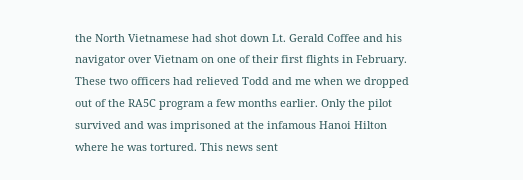the North Vietnamese had shot down Lt. Gerald Coffee and his navigator over Vietnam on one of their first flights in February. These two officers had relieved Todd and me when we dropped out of the RA5C program a few months earlier. Only the pilot survived and was imprisoned at the infamous Hanoi Hilton where he was tortured. This news sent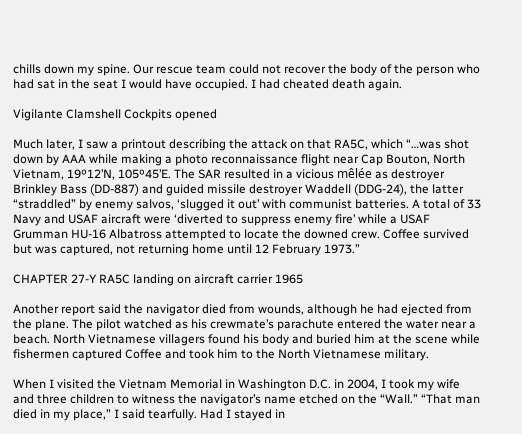chills down my spine. Our rescue team could not recover the body of the person who had sat in the seat I would have occupied. I had cheated death again.

Vigilante Clamshell Cockpits opened

Much later, I saw a printout describing the attack on that RA5C, which “…was shot down by AAA while making a photo reconnaissance flight near Cap Bouton, North Vietnam, 19º12’N, 105º45’E. The SAR resulted in a vicious mêlée as destroyer Brinkley Bass (DD-887) and guided missile destroyer Waddell (DDG-24), the latter “straddled” by enemy salvos, ‘slugged it out’ with communist batteries. A total of 33 Navy and USAF aircraft were ‘diverted to suppress enemy fire’ while a USAF Grumman HU-16 Albatross attempted to locate the downed crew. Coffee survived but was captured, not returning home until 12 February 1973.”

CHAPTER 27-Y RA5C landing on aircraft carrier 1965

Another report said the navigator died from wounds, although he had ejected from the plane. The pilot watched as his crewmate’s parachute entered the water near a beach. North Vietnamese villagers found his body and buried him at the scene while fishermen captured Coffee and took him to the North Vietnamese military.

When I visited the Vietnam Memorial in Washington D.C. in 2004, I took my wife and three children to witness the navigator’s name etched on the “Wall.” “That man died in my place,” I said tearfully. Had I stayed in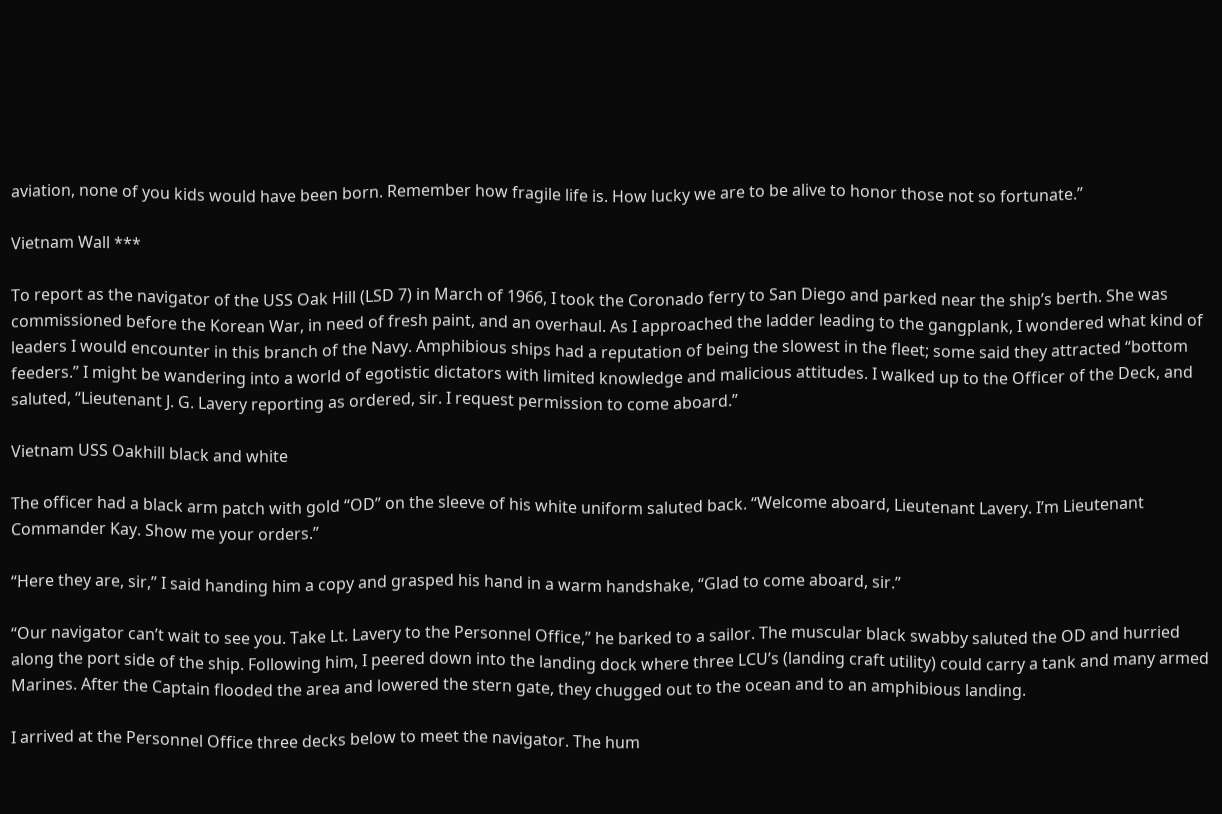aviation, none of you kids would have been born. Remember how fragile life is. How lucky we are to be alive to honor those not so fortunate.”

Vietnam Wall ***

To report as the navigator of the USS Oak Hill (LSD 7) in March of 1966, I took the Coronado ferry to San Diego and parked near the ship’s berth. She was commissioned before the Korean War, in need of fresh paint, and an overhaul. As I approached the ladder leading to the gangplank, I wondered what kind of leaders I would encounter in this branch of the Navy. Amphibious ships had a reputation of being the slowest in the fleet; some said they attracted “bottom feeders.” I might be wandering into a world of egotistic dictators with limited knowledge and malicious attitudes. I walked up to the Officer of the Deck, and saluted, “Lieutenant J. G. Lavery reporting as ordered, sir. I request permission to come aboard.”

Vietnam USS Oakhill black and white

The officer had a black arm patch with gold “OD” on the sleeve of his white uniform saluted back. “Welcome aboard, Lieutenant Lavery. I’m Lieutenant Commander Kay. Show me your orders.”

“Here they are, sir,” I said handing him a copy and grasped his hand in a warm handshake, “Glad to come aboard, sir.”

“Our navigator can’t wait to see you. Take Lt. Lavery to the Personnel Office,” he barked to a sailor. The muscular black swabby saluted the OD and hurried along the port side of the ship. Following him, I peered down into the landing dock where three LCU’s (landing craft utility) could carry a tank and many armed Marines. After the Captain flooded the area and lowered the stern gate, they chugged out to the ocean and to an amphibious landing.

I arrived at the Personnel Office three decks below to meet the navigator. The hum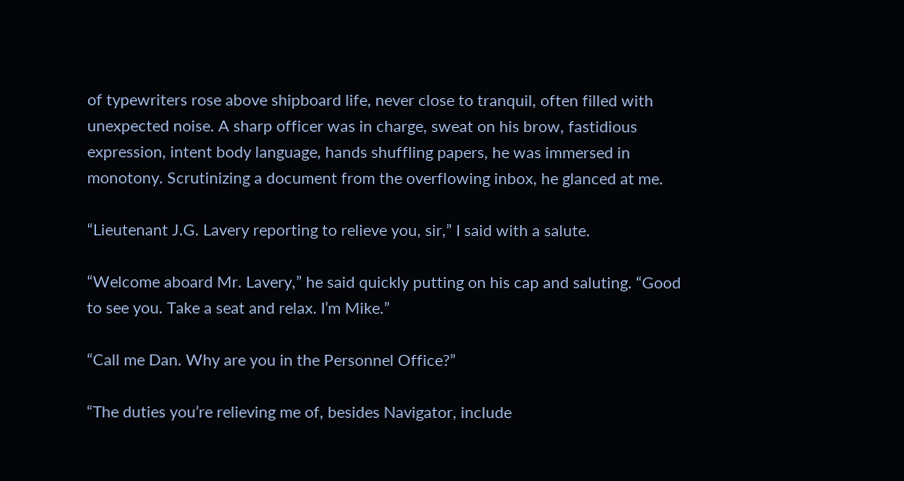of typewriters rose above shipboard life, never close to tranquil, often filled with unexpected noise. A sharp officer was in charge, sweat on his brow, fastidious expression, intent body language, hands shuffling papers, he was immersed in monotony. Scrutinizing a document from the overflowing inbox, he glanced at me.

“Lieutenant J.G. Lavery reporting to relieve you, sir,” I said with a salute.

“Welcome aboard Mr. Lavery,” he said quickly putting on his cap and saluting. “Good to see you. Take a seat and relax. I’m Mike.”

“Call me Dan. Why are you in the Personnel Office?”

“The duties you’re relieving me of, besides Navigator, include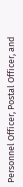Personnel Officer, Postal Officer, and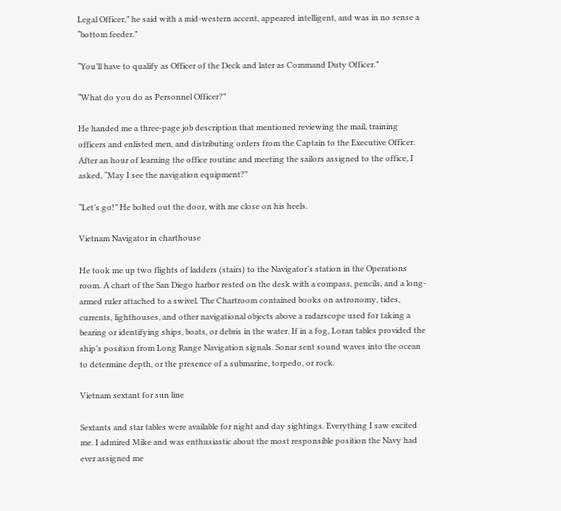Legal Officer,” he said with a mid-western accent, appeared intelligent, and was in no sense a “bottom feeder.”

“You’ll have to qualify as Officer of the Deck and later as Command Duty Officer.”

“What do you do as Personnel Officer?”

He handed me a three-page job description that mentioned reviewing the mail, training officers and enlisted men, and distributing orders from the Captain to the Executive Officer. After an hour of learning the office routine and meeting the sailors assigned to the office, I asked, “May I see the navigation equipment?”

“Let’s go!” He bolted out the door, with me close on his heels.

Vietnam Navigator in charthouse

He took me up two flights of ladders (stairs) to the Navigator’s station in the Operations room. A chart of the San Diego harbor rested on the desk with a compass, pencils, and a long-armed ruler attached to a swivel. The Chartroom contained books on astronomy, tides, currents, lighthouses, and other navigational objects above a radarscope used for taking a bearing or identifying ships, boats, or debris in the water. If in a fog, Loran tables provided the ship’s position from Long Range Navigation signals. Sonar sent sound waves into the ocean to determine depth, or the presence of a submarine, torpedo, or rock.

Vietnam sextant for sun line

Sextants and star tables were available for night and day sightings. Everything I saw excited me. I admired Mike and was enthusiastic about the most responsible position the Navy had ever assigned me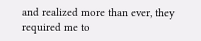and realized more than ever, they required me to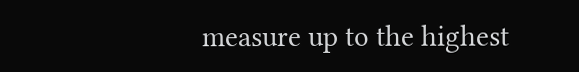measure up to the highest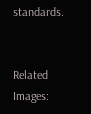standards.


Related Images: